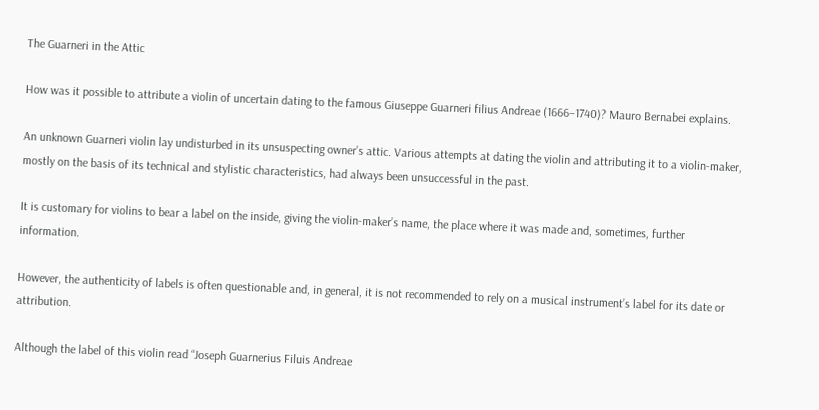The Guarneri in the Attic

How was it possible to attribute a violin of uncertain dating to the famous Giuseppe Guarneri filius Andreae (1666–1740)? Mauro Bernabei explains.

An unknown Guarneri violin lay undisturbed in its unsuspecting owner’s attic. Various attempts at dating the violin and attributing it to a violin-maker, mostly on the basis of its technical and stylistic characteristics, had always been unsuccessful in the past.

It is customary for violins to bear a label on the inside, giving the violin-maker’s name, the place where it was made and, sometimes, further information.

However, the authenticity of labels is often questionable and, in general, it is not recommended to rely on a musical instrument’s label for its date or attribution.

Although the label of this violin read “Joseph Guarnerius Filuis Andreae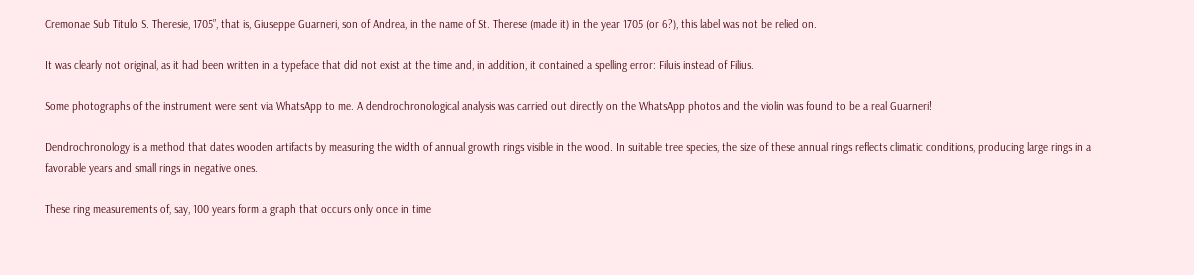Cremonae Sub Titulo S. Theresie, 1705”, that is, Giuseppe Guarneri, son of Andrea, in the name of St. Therese (made it) in the year 1705 (or 6?), this label was not be relied on.

It was clearly not original, as it had been written in a typeface that did not exist at the time and, in addition, it contained a spelling error: Filuis instead of Filius.

Some photographs of the instrument were sent via WhatsApp to me. A dendrochronological analysis was carried out directly on the WhatsApp photos and the violin was found to be a real Guarneri!

Dendrochronology is a method that dates wooden artifacts by measuring the width of annual growth rings visible in the wood. In suitable tree species, the size of these annual rings reflects climatic conditions, producing large rings in a favorable years and small rings in negative ones.

These ring measurements of, say, 100 years form a graph that occurs only once in time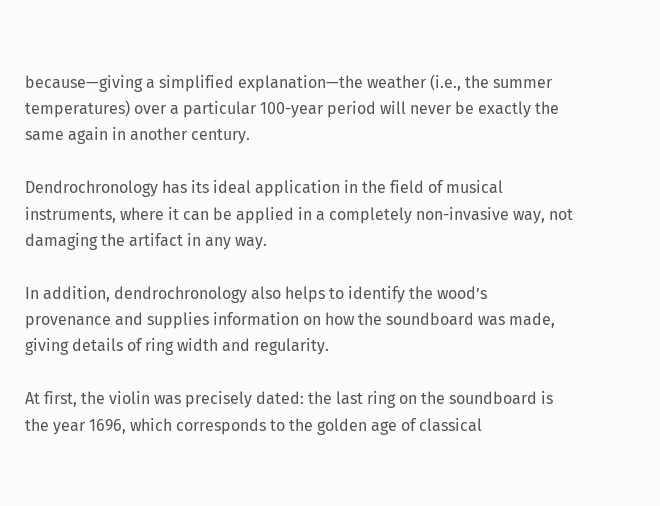because—giving a simplified explanation—the weather (i.e., the summer temperatures) over a particular 100-year period will never be exactly the same again in another century.

Dendrochronology has its ideal application in the field of musical instruments, where it can be applied in a completely non-invasive way, not damaging the artifact in any way.

In addition, dendrochronology also helps to identify the wood’s provenance and supplies information on how the soundboard was made, giving details of ring width and regularity.

At first, the violin was precisely dated: the last ring on the soundboard is the year 1696, which corresponds to the golden age of classical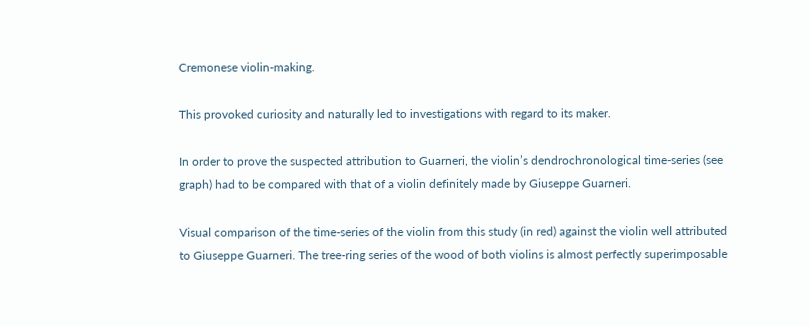Cremonese violin-making.

This provoked curiosity and naturally led to investigations with regard to its maker.

In order to prove the suspected attribution to Guarneri, the violin’s dendrochronological time-series (see graph) had to be compared with that of a violin definitely made by Giuseppe Guarneri.

Visual comparison of the time-series of the violin from this study (in red) against the violin well attributed to Giuseppe Guarneri. The tree-ring series of the wood of both violins is almost perfectly superimposable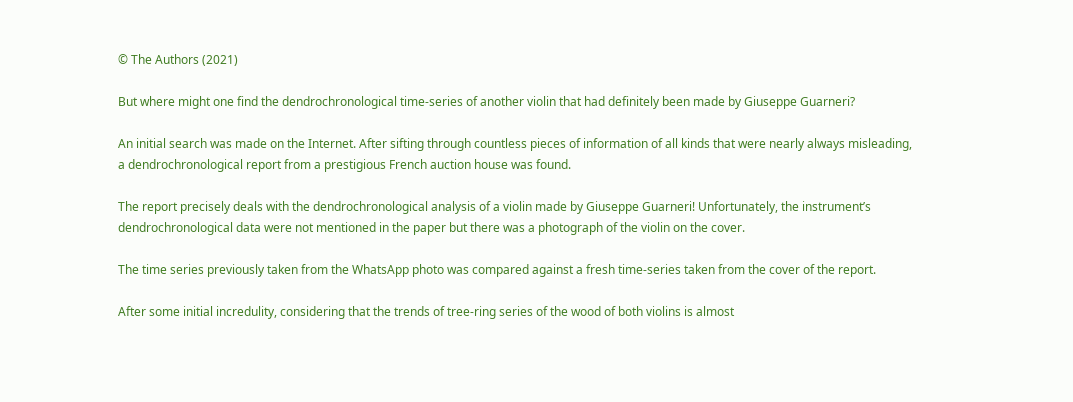© The Authors (2021)

But where might one find the dendrochronological time-series of another violin that had definitely been made by Giuseppe Guarneri?

An initial search was made on the Internet. After sifting through countless pieces of information of all kinds that were nearly always misleading, a dendrochronological report from a prestigious French auction house was found.

The report precisely deals with the dendrochronological analysis of a violin made by Giuseppe Guarneri! Unfortunately, the instrument’s dendrochronological data were not mentioned in the paper but there was a photograph of the violin on the cover.

The time series previously taken from the WhatsApp photo was compared against a fresh time-series taken from the cover of the report.

After some initial incredulity, considering that the trends of tree-ring series of the wood of both violins is almost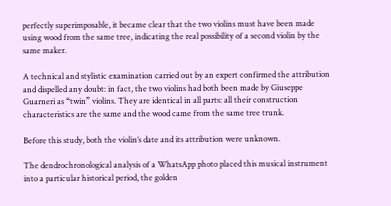perfectly superimposable, it became clear that the two violins must have been made using wood from the same tree, indicating the real possibility of a second violin by the same maker.

A technical and stylistic examination carried out by an expert confirmed the attribution and dispelled any doubt: in fact, the two violins had both been made by Giuseppe Guarneri as “twin” violins. They are identical in all parts: all their construction characteristics are the same and the wood came from the same tree trunk.

Before this study, both the violin’s date and its attribution were unknown.

The dendrochronological analysis of a WhatsApp photo placed this musical instrument into a particular historical period, the golden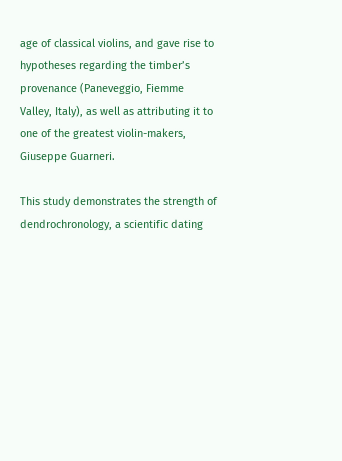age of classical violins, and gave rise to hypotheses regarding the timber’s provenance (Paneveggio, Fiemme Valley, Italy), as well as attributing it to one of the greatest violin-makers, Giuseppe Guarneri.

This study demonstrates the strength of dendrochronology, a scientific dating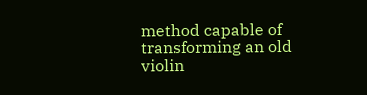method capable of transforming an old violin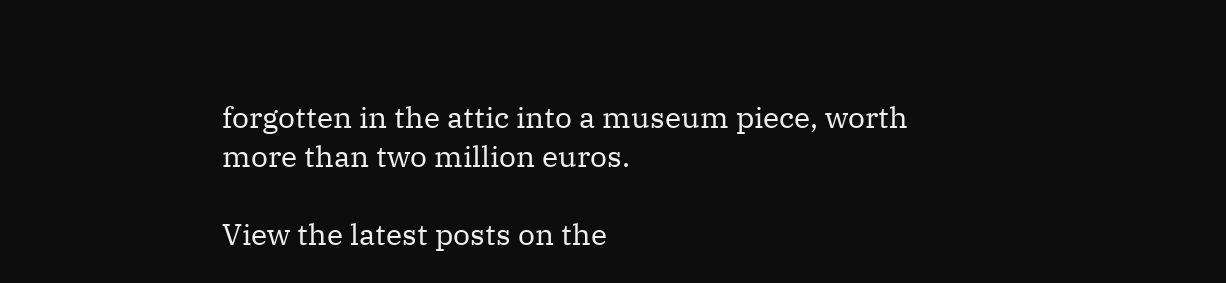forgotten in the attic into a museum piece, worth more than two million euros.

View the latest posts on the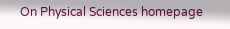On Physical Sciences homepage